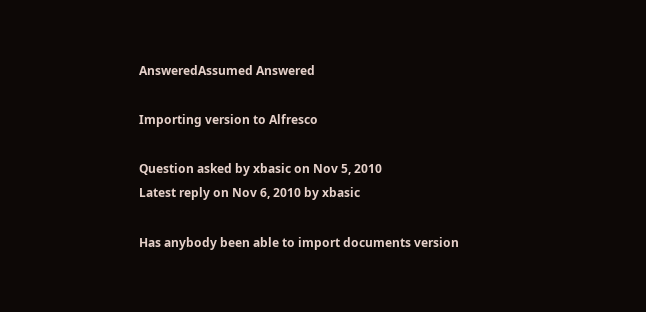AnsweredAssumed Answered

Importing version to Alfresco

Question asked by xbasic on Nov 5, 2010
Latest reply on Nov 6, 2010 by xbasic

Has anybody been able to import documents version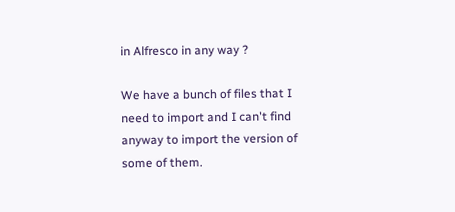in Alfresco in any way ?

We have a bunch of files that I need to import and I can't find anyway to import the version of some of them.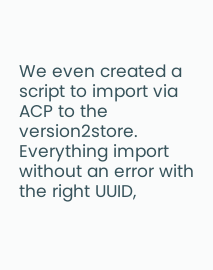We even created a script to import via ACP to the version2store. Everything import without an error with the right UUID,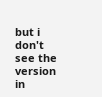but i don't see the version in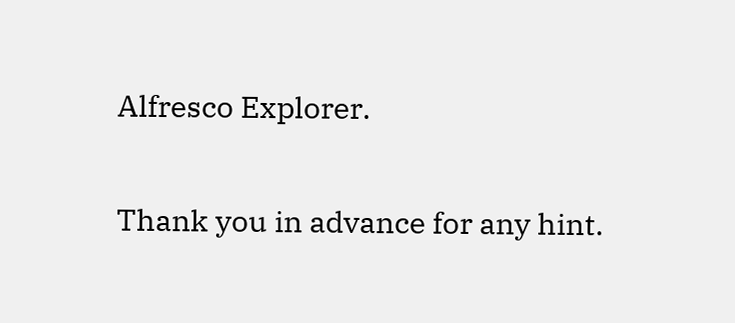Alfresco Explorer.

Thank you in advance for any hint.